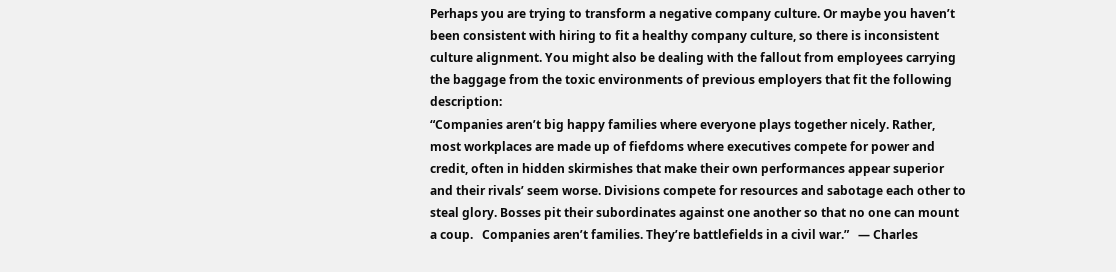Perhaps you are trying to transform a negative company culture. Or maybe you haven’t been consistent with hiring to fit a healthy company culture, so there is inconsistent culture alignment. You might also be dealing with the fallout from employees carrying the baggage from the toxic environments of previous employers that fit the following description:
“Companies aren’t big happy families where everyone plays together nicely. Rather, most workplaces are made up of fiefdoms where executives compete for power and credit, often in hidden skirmishes that make their own performances appear superior and their rivals’ seem worse. Divisions compete for resources and sabotage each other to steal glory. Bosses pit their subordinates against one another so that no one can mount a coup.   Companies aren’t families. They’re battlefields in a civil war.”   ― Charles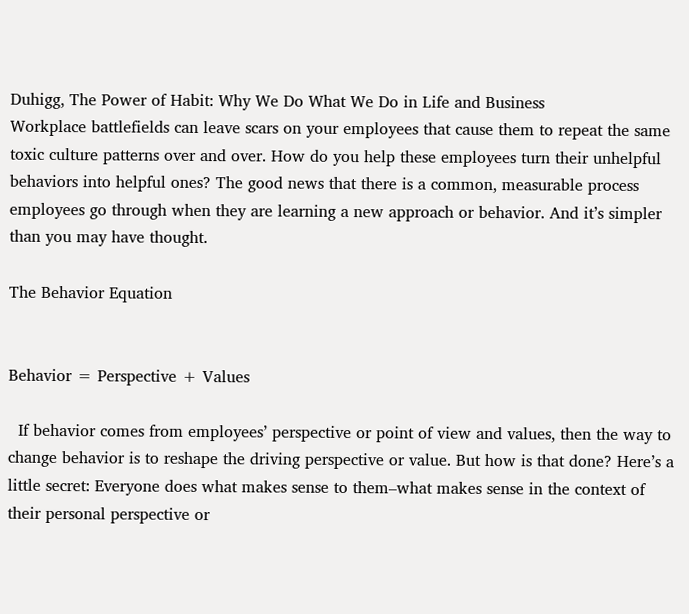Duhigg, The Power of Habit: Why We Do What We Do in Life and Business
Workplace battlefields can leave scars on your employees that cause them to repeat the same toxic culture patterns over and over. How do you help these employees turn their unhelpful behaviors into helpful ones? The good news that there is a common, measurable process employees go through when they are learning a new approach or behavior. And it’s simpler than you may have thought.

The Behavior Equation


Behavior = Perspective + Values

  If behavior comes from employees’ perspective or point of view and values, then the way to change behavior is to reshape the driving perspective or value. But how is that done? Here’s a little secret: Everyone does what makes sense to them–what makes sense in the context of their personal perspective or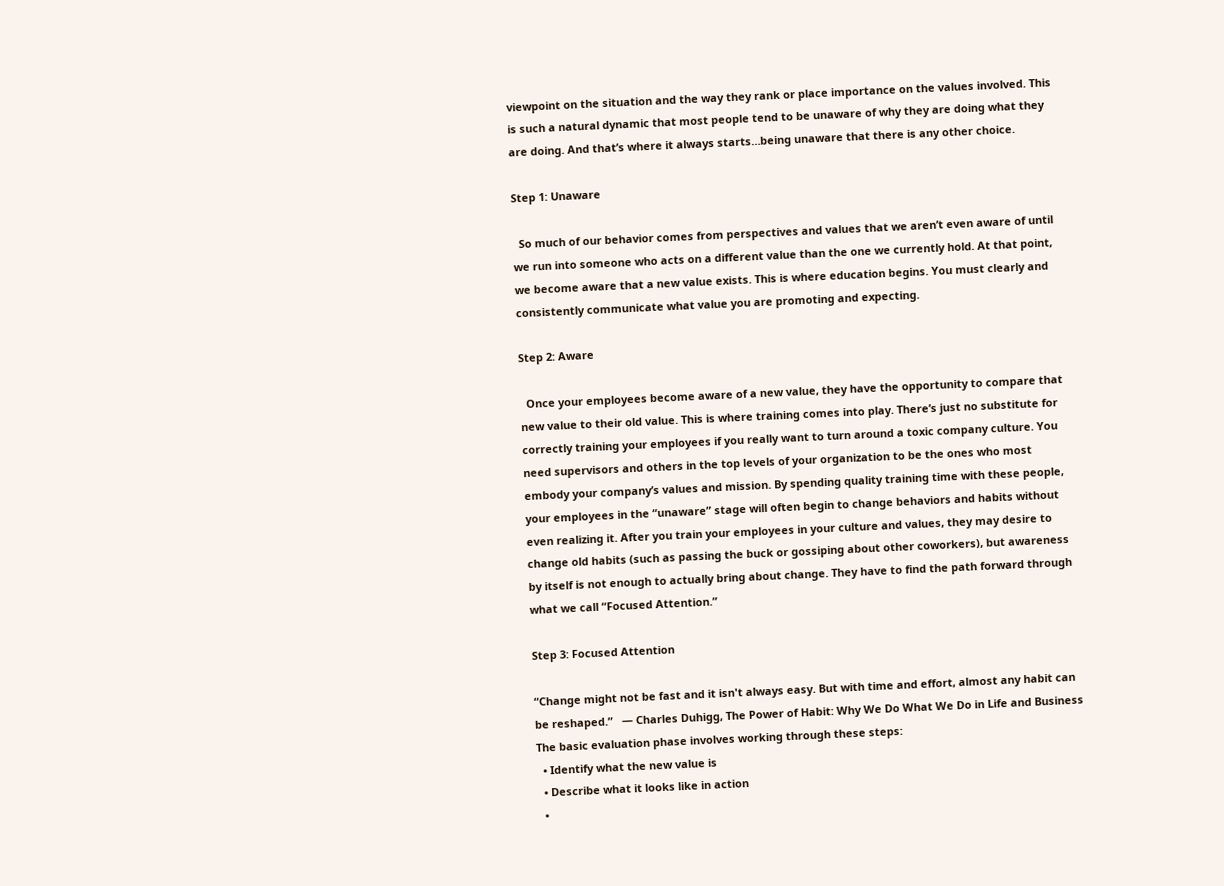viewpoint on the situation and the way they rank or place importance on the values involved. This is such a natural dynamic that most people tend to be unaware of why they are doing what they are doing. And that’s where it always starts…being unaware that there is any other choice.

Step 1: Unaware

  So much of our behavior comes from perspectives and values that we aren’t even aware of until we run into someone who acts on a different value than the one we currently hold. At that point, we become aware that a new value exists. This is where education begins. You must clearly and consistently communicate what value you are promoting and expecting.

Step 2: Aware

  Once your employees become aware of a new value, they have the opportunity to compare that new value to their old value. This is where training comes into play. There’s just no substitute for correctly training your employees if you really want to turn around a toxic company culture. You need supervisors and others in the top levels of your organization to be the ones who most embody your company’s values and mission. By spending quality training time with these people, your employees in the “unaware” stage will often begin to change behaviors and habits without even realizing it. After you train your employees in your culture and values, they may desire to change old habits (such as passing the buck or gossiping about other coworkers), but awareness by itself is not enough to actually bring about change. They have to find the path forward through what we call “Focused Attention.”

Step 3: Focused Attention

“Change might not be fast and it isn't always easy. But with time and effort, almost any habit can be reshaped.”   ― Charles Duhigg, The Power of Habit: Why We Do What We Do in Life and Business
The basic evaluation phase involves working through these steps:
  • Identify what the new value is
  • Describe what it looks like in action
  •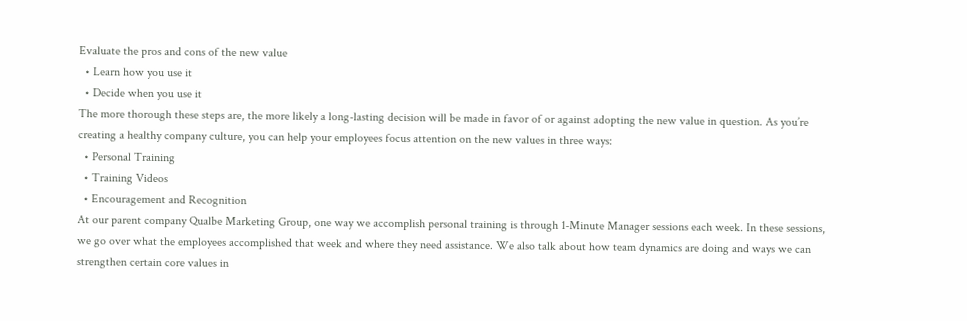Evaluate the pros and cons of the new value
  • Learn how you use it
  • Decide when you use it
The more thorough these steps are, the more likely a long-lasting decision will be made in favor of or against adopting the new value in question. As you’re creating a healthy company culture, you can help your employees focus attention on the new values in three ways:
  • Personal Training
  • Training Videos
  • Encouragement and Recognition
At our parent company Qualbe Marketing Group, one way we accomplish personal training is through 1-Minute Manager sessions each week. In these sessions, we go over what the employees accomplished that week and where they need assistance. We also talk about how team dynamics are doing and ways we can strengthen certain core values in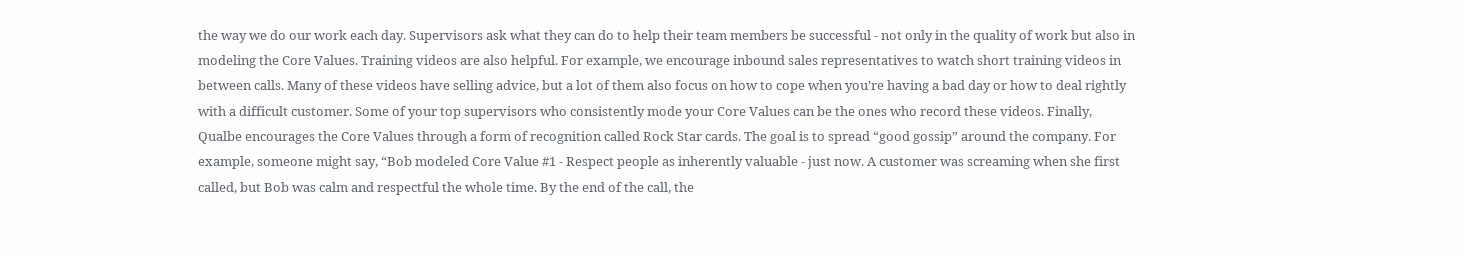the way we do our work each day. Supervisors ask what they can do to help their team members be successful - not only in the quality of work but also in modeling the Core Values. Training videos are also helpful. For example, we encourage inbound sales representatives to watch short training videos in between calls. Many of these videos have selling advice, but a lot of them also focus on how to cope when you’re having a bad day or how to deal rightly with a difficult customer. Some of your top supervisors who consistently mode your Core Values can be the ones who record these videos. Finally, Qualbe encourages the Core Values through a form of recognition called Rock Star cards. The goal is to spread “good gossip” around the company. For example, someone might say, “Bob modeled Core Value #1 - Respect people as inherently valuable - just now. A customer was screaming when she first called, but Bob was calm and respectful the whole time. By the end of the call, the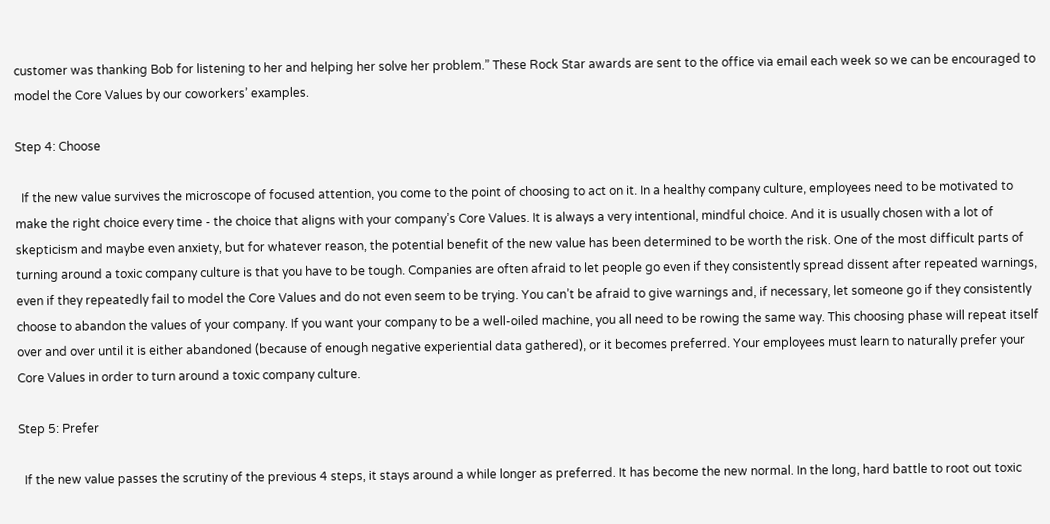customer was thanking Bob for listening to her and helping her solve her problem.” These Rock Star awards are sent to the office via email each week so we can be encouraged to model the Core Values by our coworkers’ examples.

Step 4: Choose

  If the new value survives the microscope of focused attention, you come to the point of choosing to act on it. In a healthy company culture, employees need to be motivated to make the right choice every time - the choice that aligns with your company’s Core Values. It is always a very intentional, mindful choice. And it is usually chosen with a lot of skepticism and maybe even anxiety, but for whatever reason, the potential benefit of the new value has been determined to be worth the risk. One of the most difficult parts of turning around a toxic company culture is that you have to be tough. Companies are often afraid to let people go even if they consistently spread dissent after repeated warnings, even if they repeatedly fail to model the Core Values and do not even seem to be trying. You can’t be afraid to give warnings and, if necessary, let someone go if they consistently choose to abandon the values of your company. If you want your company to be a well-oiled machine, you all need to be rowing the same way. This choosing phase will repeat itself over and over until it is either abandoned (because of enough negative experiential data gathered), or it becomes preferred. Your employees must learn to naturally prefer your Core Values in order to turn around a toxic company culture.

Step 5: Prefer

  If the new value passes the scrutiny of the previous 4 steps, it stays around a while longer as preferred. It has become the new normal. In the long, hard battle to root out toxic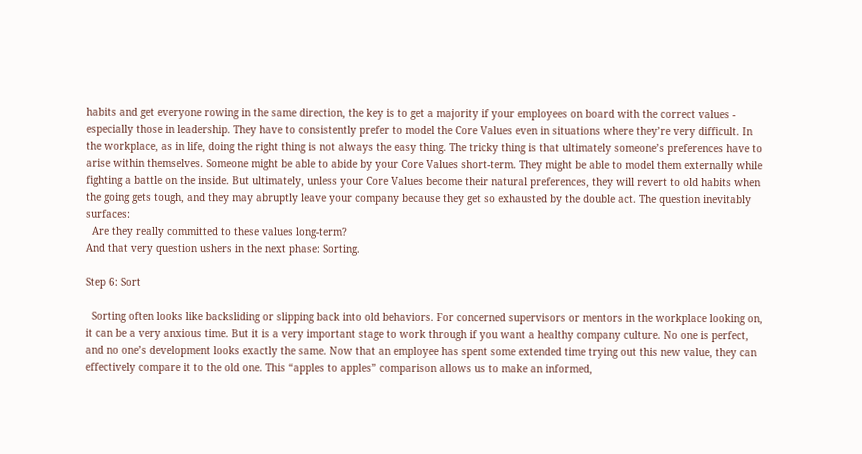habits and get everyone rowing in the same direction, the key is to get a majority if your employees on board with the correct values - especially those in leadership. They have to consistently prefer to model the Core Values even in situations where they’re very difficult. In the workplace, as in life, doing the right thing is not always the easy thing. The tricky thing is that ultimately someone’s preferences have to arise within themselves. Someone might be able to abide by your Core Values short-term. They might be able to model them externally while fighting a battle on the inside. But ultimately, unless your Core Values become their natural preferences, they will revert to old habits when the going gets tough, and they may abruptly leave your company because they get so exhausted by the double act. The question inevitably surfaces:
  Are they really committed to these values long-term?
And that very question ushers in the next phase: Sorting.

Step 6: Sort

  Sorting often looks like backsliding or slipping back into old behaviors. For concerned supervisors or mentors in the workplace looking on, it can be a very anxious time. But it is a very important stage to work through if you want a healthy company culture. No one is perfect, and no one’s development looks exactly the same. Now that an employee has spent some extended time trying out this new value, they can effectively compare it to the old one. This “apples to apples” comparison allows us to make an informed,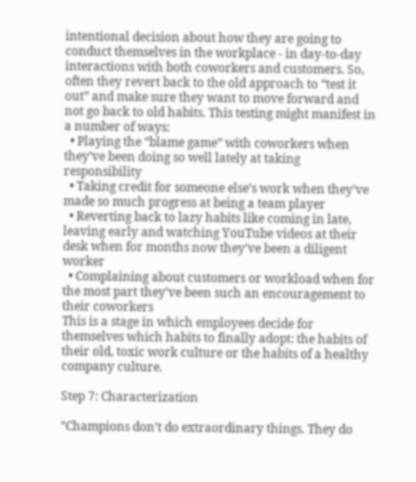intentional decision about how they are going to conduct themselves in the workplace - in day-to-day interactions with both coworkers and customers. So, often they revert back to the old approach to “test it out” and make sure they want to move forward and not go back to old habits. This testing might manifest in a number of ways:
  • Playing the “blame game” with coworkers when they’ve been doing so well lately at taking responsibility
  • Taking credit for someone else’s work when they’ve made so much progress at being a team player
  • Reverting back to lazy habits like coming in late, leaving early and watching YouTube videos at their desk when for months now they’ve been a diligent worker
  • Complaining about customers or workload when for the most part they’ve been such an encouragement to their coworkers
This is a stage in which employees decide for themselves which habits to finally adopt: the habits of their old, toxic work culture or the habits of a healthy company culture.

Step 7: Characterization

“Champions don’t do extraordinary things. They do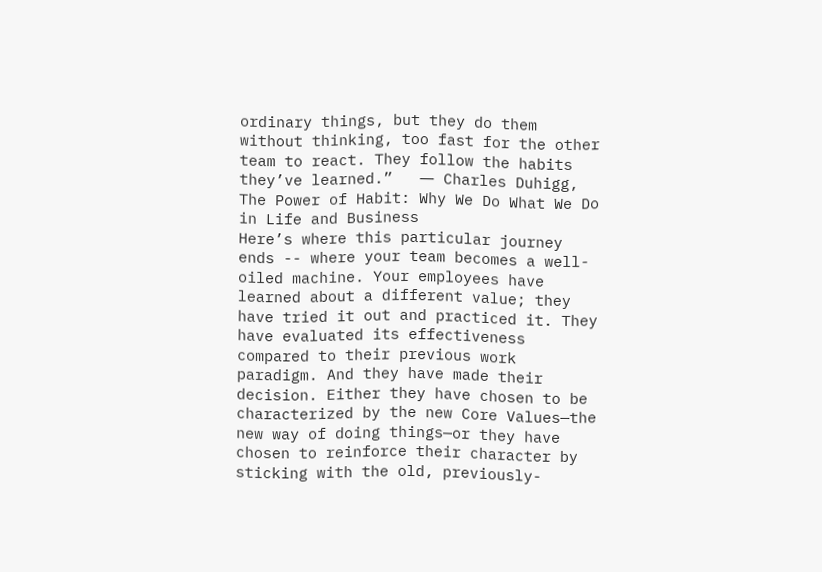ordinary things, but they do them without thinking, too fast for the other team to react. They follow the habits they’ve learned.”   ― Charles Duhigg, The Power of Habit: Why We Do What We Do in Life and Business
Here’s where this particular journey ends -- where your team becomes a well-oiled machine. Your employees have learned about a different value; they have tried it out and practiced it. They have evaluated its effectiveness compared to their previous work paradigm. And they have made their decision. Either they have chosen to be characterized by the new Core Values—the new way of doing things—or they have chosen to reinforce their character by sticking with the old, previously-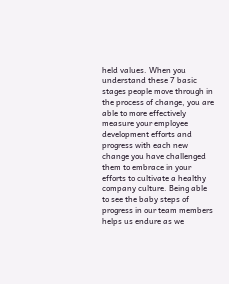held values. When you understand these 7 basic stages people move through in the process of change, you are able to more effectively measure your employee development efforts and progress with each new change you have challenged them to embrace in your efforts to cultivate a healthy company culture. Being able to see the baby steps of progress in our team members helps us endure as we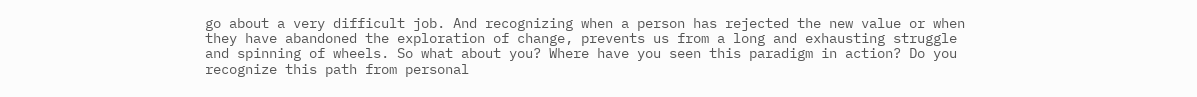go about a very difficult job. And recognizing when a person has rejected the new value or when they have abandoned the exploration of change, prevents us from a long and exhausting struggle and spinning of wheels. So what about you? Where have you seen this paradigm in action? Do you recognize this path from personal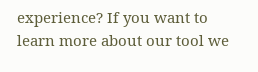experience? If you want to learn more about our tool we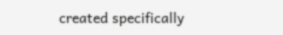created specifically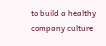to build a healthy company culture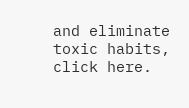and eliminate toxic habits, click here.